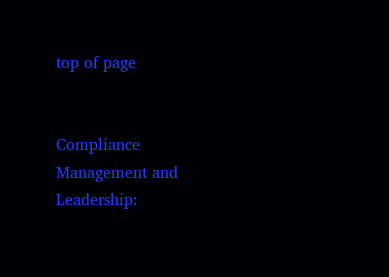top of page


Compliance Management and Leadership: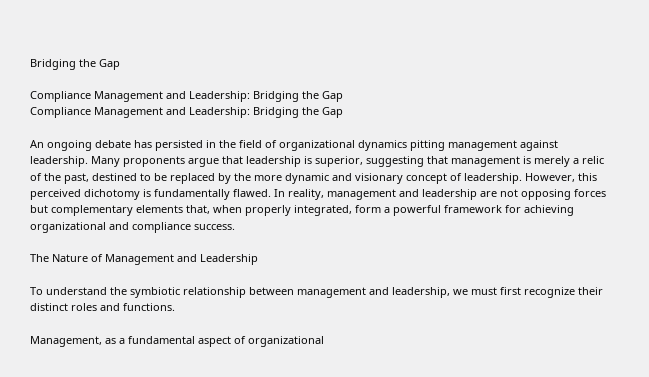Bridging the Gap

Compliance Management and Leadership: Bridging the Gap
Compliance Management and Leadership: Bridging the Gap

An ongoing debate has persisted in the field of organizational dynamics pitting management against leadership. Many proponents argue that leadership is superior, suggesting that management is merely a relic of the past, destined to be replaced by the more dynamic and visionary concept of leadership. However, this perceived dichotomy is fundamentally flawed. In reality, management and leadership are not opposing forces but complementary elements that, when properly integrated, form a powerful framework for achieving organizational and compliance success.

The Nature of Management and Leadership

To understand the symbiotic relationship between management and leadership, we must first recognize their distinct roles and functions.

Management, as a fundamental aspect of organizational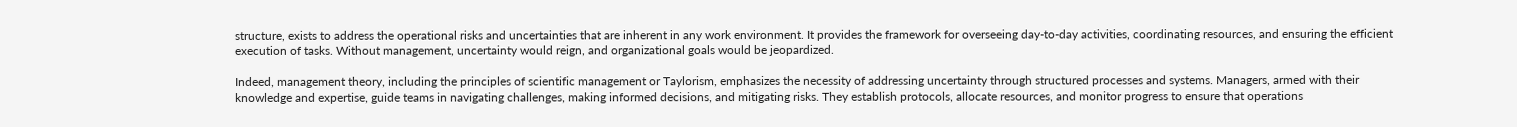structure, exists to address the operational risks and uncertainties that are inherent in any work environment. It provides the framework for overseeing day-to-day activities, coordinating resources, and ensuring the efficient execution of tasks. Without management, uncertainty would reign, and organizational goals would be jeopardized.

Indeed, management theory, including the principles of scientific management or Taylorism, emphasizes the necessity of addressing uncertainty through structured processes and systems. Managers, armed with their knowledge and expertise, guide teams in navigating challenges, making informed decisions, and mitigating risks. They establish protocols, allocate resources, and monitor progress to ensure that operations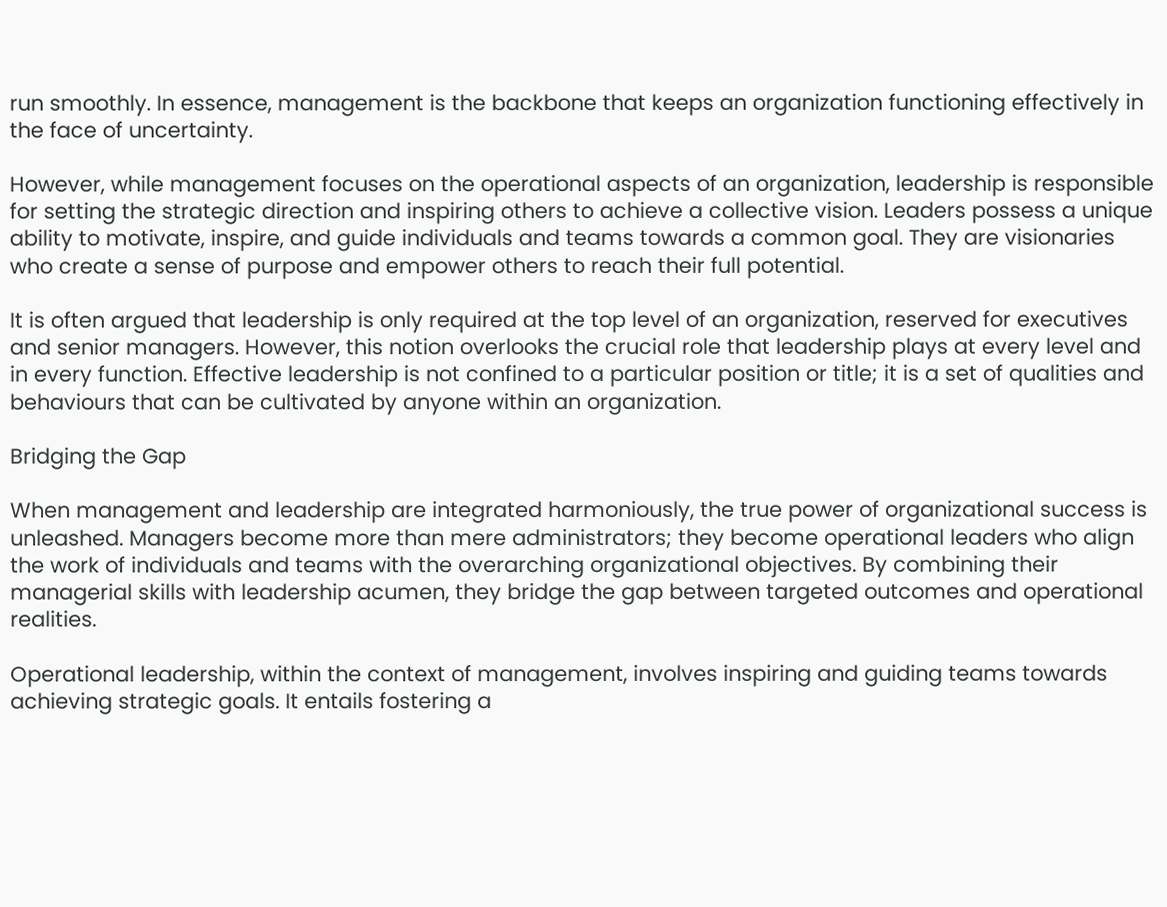run smoothly. In essence, management is the backbone that keeps an organization functioning effectively in the face of uncertainty.

However, while management focuses on the operational aspects of an organization, leadership is responsible for setting the strategic direction and inspiring others to achieve a collective vision. Leaders possess a unique ability to motivate, inspire, and guide individuals and teams towards a common goal. They are visionaries who create a sense of purpose and empower others to reach their full potential.

It is often argued that leadership is only required at the top level of an organization, reserved for executives and senior managers. However, this notion overlooks the crucial role that leadership plays at every level and in every function. Effective leadership is not confined to a particular position or title; it is a set of qualities and behaviours that can be cultivated by anyone within an organization.

Bridging the Gap

When management and leadership are integrated harmoniously, the true power of organizational success is unleashed. Managers become more than mere administrators; they become operational leaders who align the work of individuals and teams with the overarching organizational objectives. By combining their managerial skills with leadership acumen, they bridge the gap between targeted outcomes and operational realities.

Operational leadership, within the context of management, involves inspiring and guiding teams towards achieving strategic goals. It entails fostering a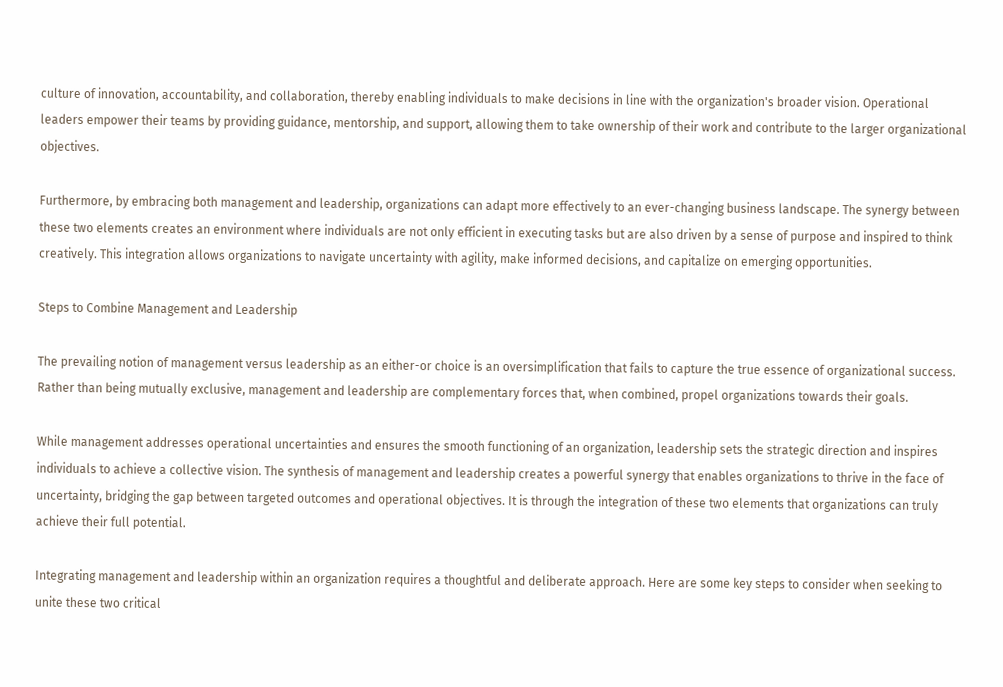culture of innovation, accountability, and collaboration, thereby enabling individuals to make decisions in line with the organization's broader vision. Operational leaders empower their teams by providing guidance, mentorship, and support, allowing them to take ownership of their work and contribute to the larger organizational objectives.

Furthermore, by embracing both management and leadership, organizations can adapt more effectively to an ever-changing business landscape. The synergy between these two elements creates an environment where individuals are not only efficient in executing tasks but are also driven by a sense of purpose and inspired to think creatively. This integration allows organizations to navigate uncertainty with agility, make informed decisions, and capitalize on emerging opportunities.

Steps to Combine Management and Leadership

The prevailing notion of management versus leadership as an either-or choice is an oversimplification that fails to capture the true essence of organizational success. Rather than being mutually exclusive, management and leadership are complementary forces that, when combined, propel organizations towards their goals.

While management addresses operational uncertainties and ensures the smooth functioning of an organization, leadership sets the strategic direction and inspires individuals to achieve a collective vision. The synthesis of management and leadership creates a powerful synergy that enables organizations to thrive in the face of uncertainty, bridging the gap between targeted outcomes and operational objectives. It is through the integration of these two elements that organizations can truly achieve their full potential.

Integrating management and leadership within an organization requires a thoughtful and deliberate approach. Here are some key steps to consider when seeking to unite these two critical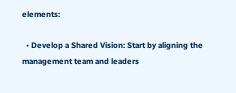elements:

  • Develop a Shared Vision: Start by aligning the management team and leaders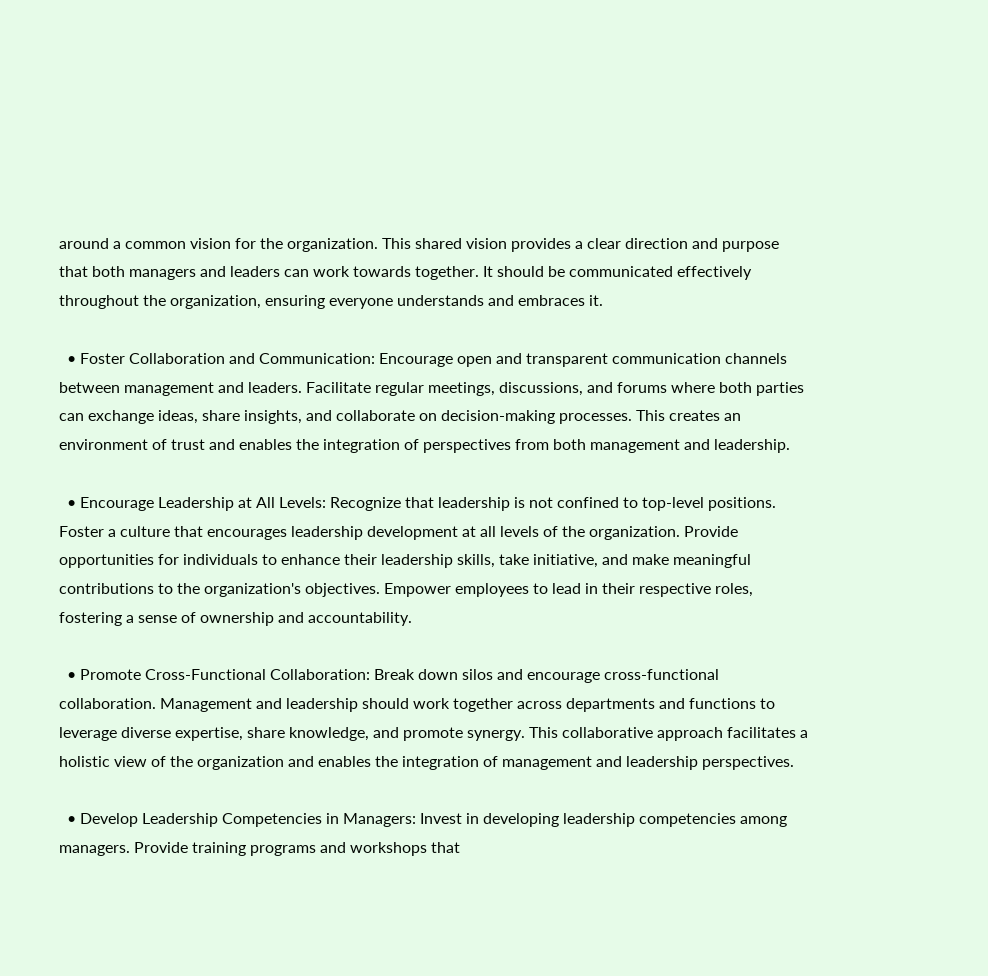around a common vision for the organization. This shared vision provides a clear direction and purpose that both managers and leaders can work towards together. It should be communicated effectively throughout the organization, ensuring everyone understands and embraces it.

  • Foster Collaboration and Communication: Encourage open and transparent communication channels between management and leaders. Facilitate regular meetings, discussions, and forums where both parties can exchange ideas, share insights, and collaborate on decision-making processes. This creates an environment of trust and enables the integration of perspectives from both management and leadership.

  • Encourage Leadership at All Levels: Recognize that leadership is not confined to top-level positions. Foster a culture that encourages leadership development at all levels of the organization. Provide opportunities for individuals to enhance their leadership skills, take initiative, and make meaningful contributions to the organization's objectives. Empower employees to lead in their respective roles, fostering a sense of ownership and accountability.

  • Promote Cross-Functional Collaboration: Break down silos and encourage cross-functional collaboration. Management and leadership should work together across departments and functions to leverage diverse expertise, share knowledge, and promote synergy. This collaborative approach facilitates a holistic view of the organization and enables the integration of management and leadership perspectives.

  • Develop Leadership Competencies in Managers: Invest in developing leadership competencies among managers. Provide training programs and workshops that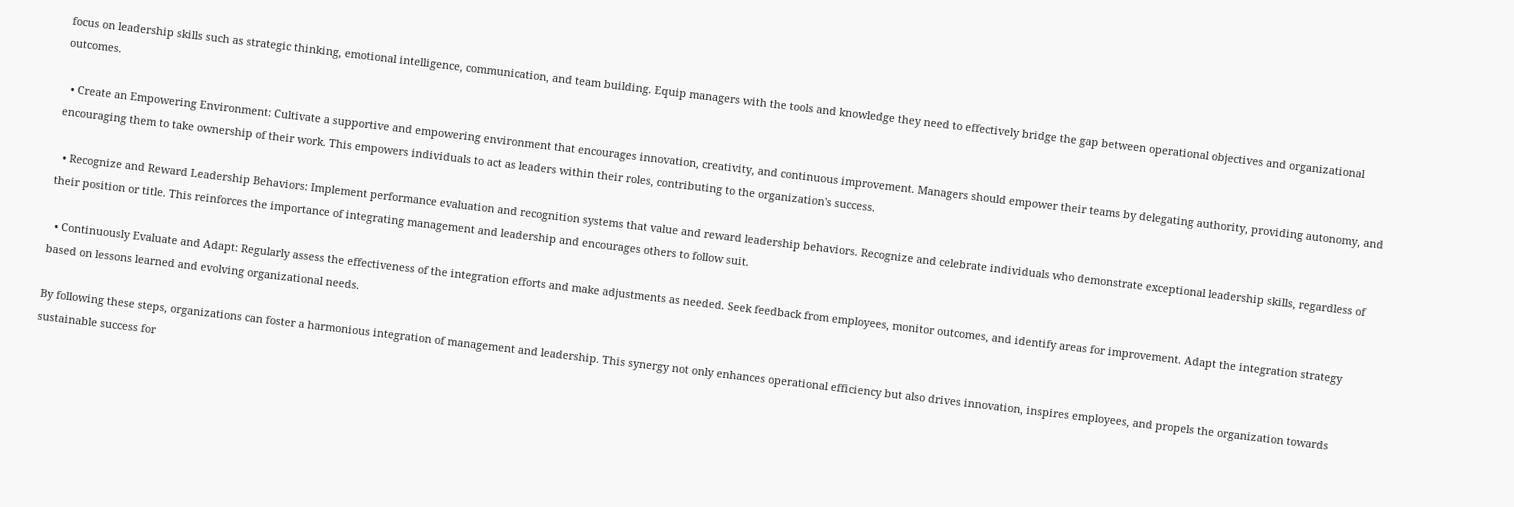focus on leadership skills such as strategic thinking, emotional intelligence, communication, and team building. Equip managers with the tools and knowledge they need to effectively bridge the gap between operational objectives and organizational outcomes.

  • Create an Empowering Environment: Cultivate a supportive and empowering environment that encourages innovation, creativity, and continuous improvement. Managers should empower their teams by delegating authority, providing autonomy, and encouraging them to take ownership of their work. This empowers individuals to act as leaders within their roles, contributing to the organization's success.

  • Recognize and Reward Leadership Behaviors: Implement performance evaluation and recognition systems that value and reward leadership behaviors. Recognize and celebrate individuals who demonstrate exceptional leadership skills, regardless of their position or title. This reinforces the importance of integrating management and leadership and encourages others to follow suit.

  • Continuously Evaluate and Adapt: Regularly assess the effectiveness of the integration efforts and make adjustments as needed. Seek feedback from employees, monitor outcomes, and identify areas for improvement. Adapt the integration strategy based on lessons learned and evolving organizational needs.

By following these steps, organizations can foster a harmonious integration of management and leadership. This synergy not only enhances operational efficiency but also drives innovation, inspires employees, and propels the organization towards sustainable success for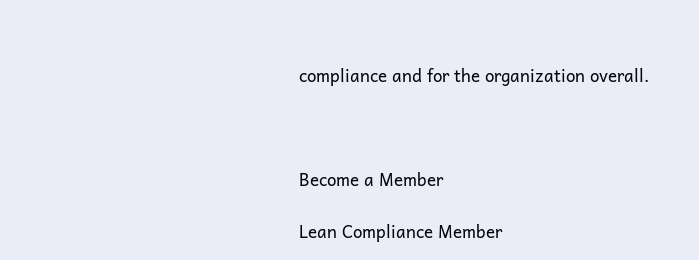compliance and for the organization overall.



Become a Member

Lean Compliance Member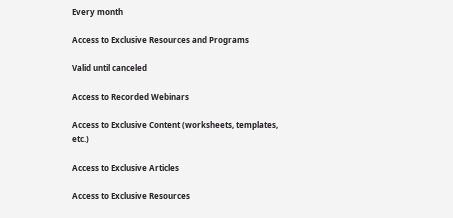Every month

Access to Exclusive Resources and Programs

Valid until canceled

Access to Recorded Webinars

Access to Exclusive Content (worksheets, templates, etc.)

Access to Exclusive Articles

Access to Exclusive Resources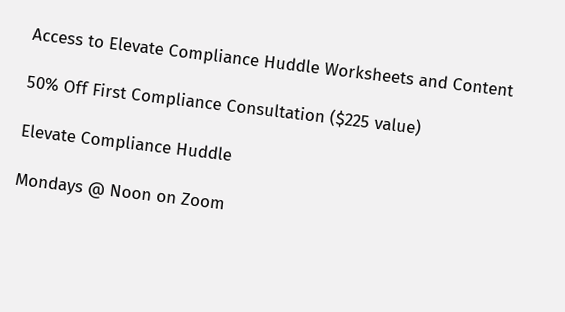Access to Elevate Compliance Huddle Worksheets and Content

50% Off First Compliance Consultation ($225 value)

Elevate Compliance Huddle

Mondays @ Noon on Zoom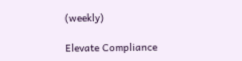(weekly)

Elevate Compliance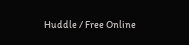Huddle / Free Online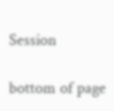Session

bottom of page